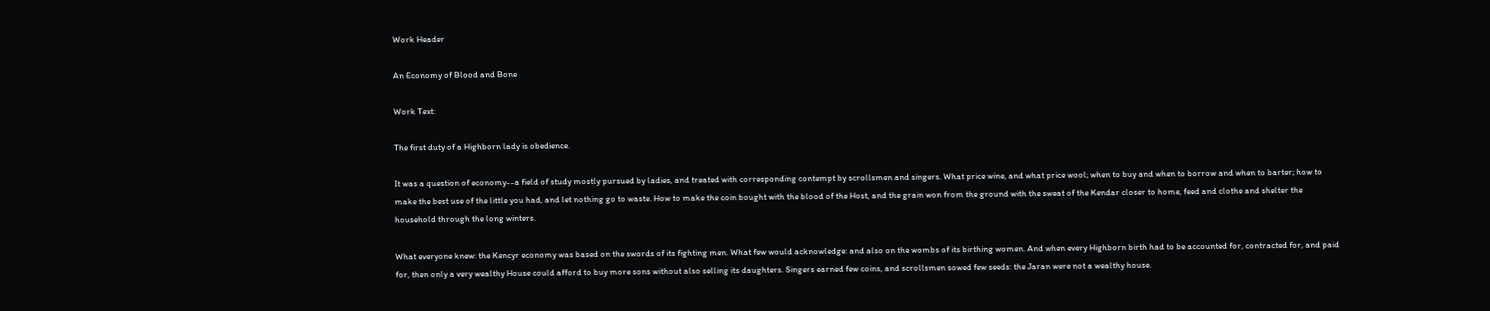Work Header

An Economy of Blood and Bone

Work Text:

The first duty of a Highborn lady is obedience.

It was a question of economy--a field of study mostly pursued by ladies, and treated with corresponding contempt by scrollsmen and singers. What price wine, and what price wool; when to buy and when to borrow and when to barter; how to make the best use of the little you had, and let nothing go to waste. How to make the coin bought with the blood of the Host, and the grain won from the ground with the sweat of the Kendar closer to home, feed and clothe and shelter the household through the long winters.

What everyone knew: the Kencyr economy was based on the swords of its fighting men. What few would acknowledge: and also on the wombs of its birthing women. And when every Highborn birth had to be accounted for, contracted for, and paid for, then only a very wealthy House could afford to buy more sons without also selling its daughters. Singers earned few coins, and scrollsmen sowed few seeds: the Jaran were not a wealthy house.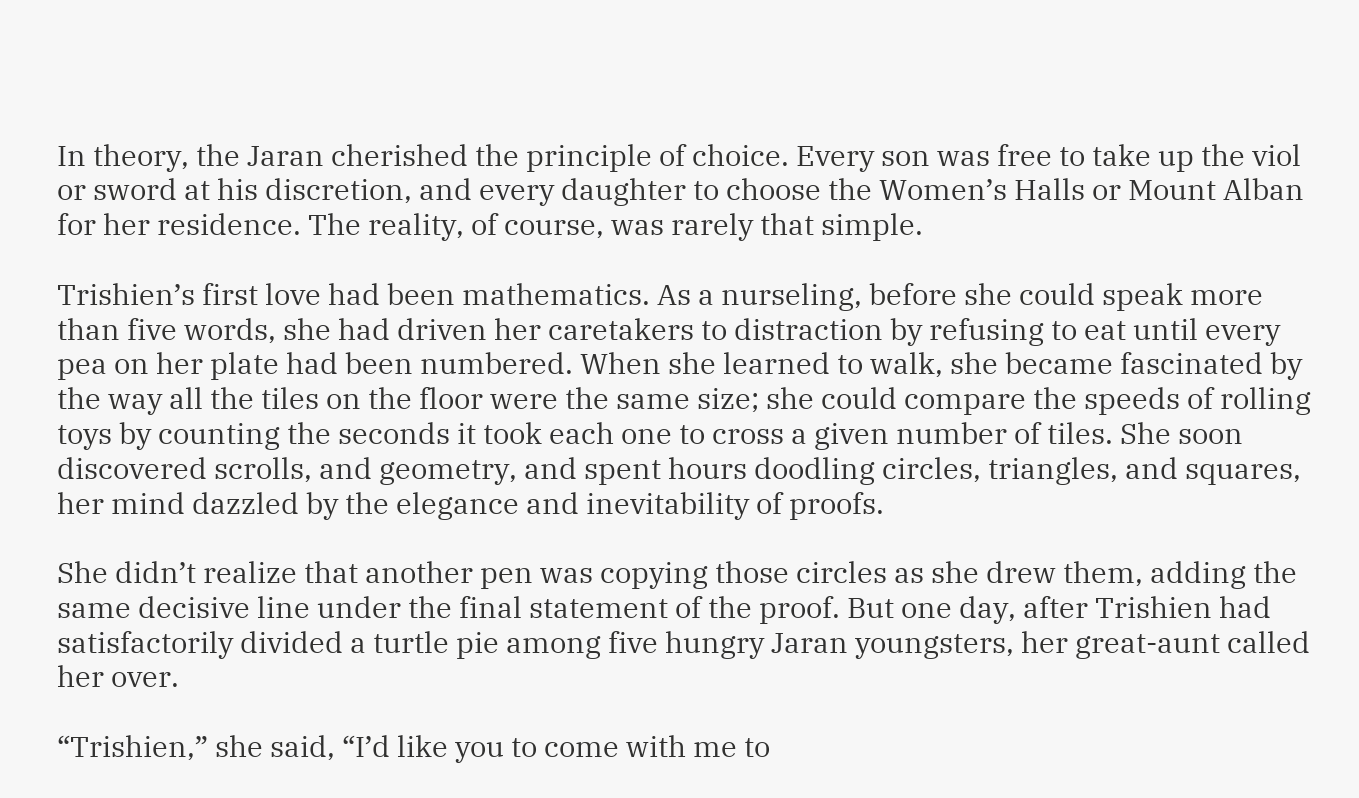In theory, the Jaran cherished the principle of choice. Every son was free to take up the viol or sword at his discretion, and every daughter to choose the Women’s Halls or Mount Alban for her residence. The reality, of course, was rarely that simple.

Trishien’s first love had been mathematics. As a nurseling, before she could speak more than five words, she had driven her caretakers to distraction by refusing to eat until every pea on her plate had been numbered. When she learned to walk, she became fascinated by the way all the tiles on the floor were the same size; she could compare the speeds of rolling toys by counting the seconds it took each one to cross a given number of tiles. She soon discovered scrolls, and geometry, and spent hours doodling circles, triangles, and squares, her mind dazzled by the elegance and inevitability of proofs.

She didn’t realize that another pen was copying those circles as she drew them, adding the same decisive line under the final statement of the proof. But one day, after Trishien had satisfactorily divided a turtle pie among five hungry Jaran youngsters, her great-aunt called her over.

“Trishien,” she said, “I’d like you to come with me to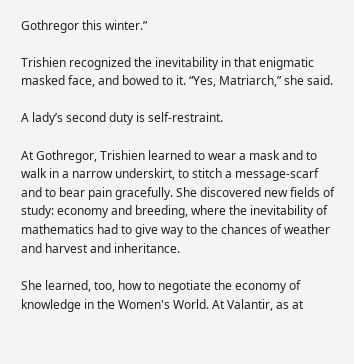Gothregor this winter.”

Trishien recognized the inevitability in that enigmatic masked face, and bowed to it. “Yes, Matriarch,” she said.

A lady’s second duty is self-restraint.

At Gothregor, Trishien learned to wear a mask and to walk in a narrow underskirt, to stitch a message-scarf and to bear pain gracefully. She discovered new fields of study: economy and breeding, where the inevitability of mathematics had to give way to the chances of weather and harvest and inheritance.

She learned, too, how to negotiate the economy of knowledge in the Women's World. At Valantir, as at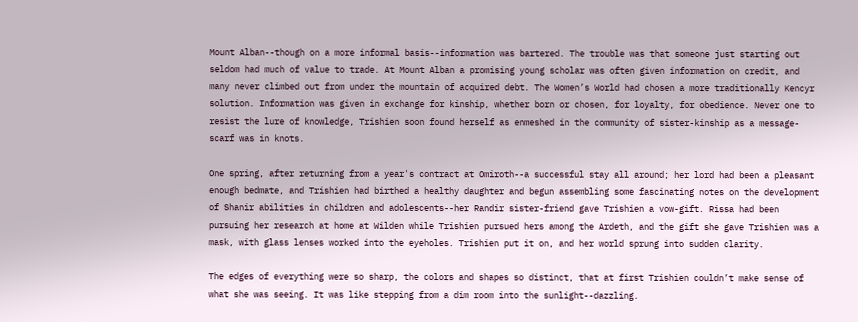Mount Alban--though on a more informal basis--information was bartered. The trouble was that someone just starting out seldom had much of value to trade. At Mount Alban a promising young scholar was often given information on credit, and many never climbed out from under the mountain of acquired debt. The Women’s World had chosen a more traditionally Kencyr solution. Information was given in exchange for kinship, whether born or chosen, for loyalty, for obedience. Never one to resist the lure of knowledge, Trishien soon found herself as enmeshed in the community of sister-kinship as a message-scarf was in knots.

One spring, after returning from a year's contract at Omiroth--a successful stay all around; her lord had been a pleasant enough bedmate, and Trishien had birthed a healthy daughter and begun assembling some fascinating notes on the development of Shanir abilities in children and adolescents--her Randir sister-friend gave Trishien a vow-gift. Rissa had been pursuing her research at home at Wilden while Trishien pursued hers among the Ardeth, and the gift she gave Trishien was a mask, with glass lenses worked into the eyeholes. Trishien put it on, and her world sprung into sudden clarity.

The edges of everything were so sharp, the colors and shapes so distinct, that at first Trishien couldn’t make sense of what she was seeing. It was like stepping from a dim room into the sunlight--dazzling.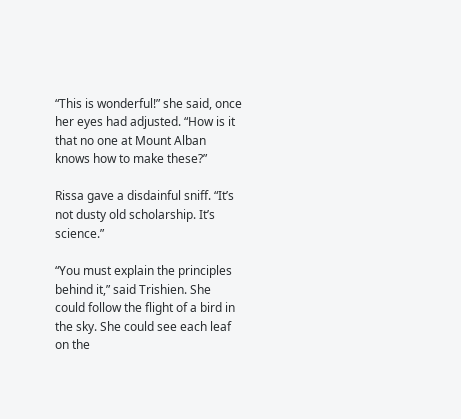“This is wonderful!” she said, once her eyes had adjusted. “How is it that no one at Mount Alban knows how to make these?”

Rissa gave a disdainful sniff. “It’s not dusty old scholarship. It’s science.”

“You must explain the principles behind it,” said Trishien. She could follow the flight of a bird in the sky. She could see each leaf on the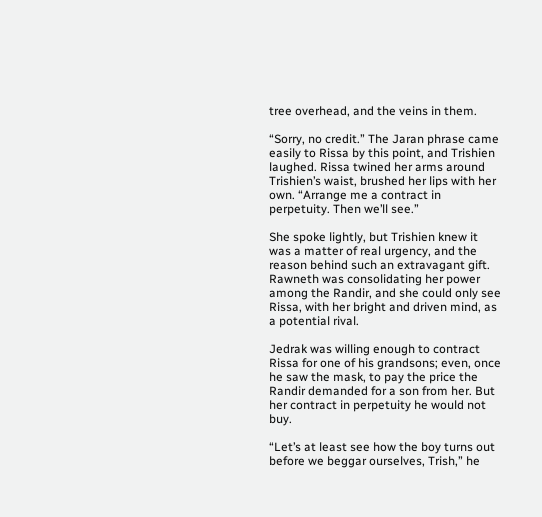tree overhead, and the veins in them.

“Sorry, no credit.” The Jaran phrase came easily to Rissa by this point, and Trishien laughed. Rissa twined her arms around Trishien’s waist, brushed her lips with her own. “Arrange me a contract in perpetuity. Then we’ll see.”

She spoke lightly, but Trishien knew it was a matter of real urgency, and the reason behind such an extravagant gift. Rawneth was consolidating her power among the Randir, and she could only see Rissa, with her bright and driven mind, as a potential rival.

Jedrak was willing enough to contract Rissa for one of his grandsons; even, once he saw the mask, to pay the price the Randir demanded for a son from her. But her contract in perpetuity he would not buy.

“Let’s at least see how the boy turns out before we beggar ourselves, Trish,” he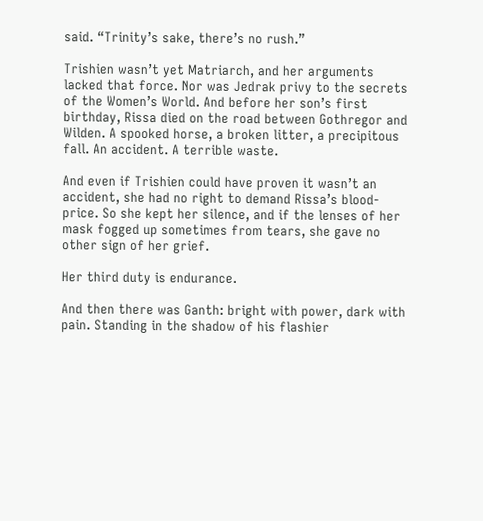said. “Trinity’s sake, there’s no rush.”

Trishien wasn’t yet Matriarch, and her arguments lacked that force. Nor was Jedrak privy to the secrets of the Women’s World. And before her son’s first birthday, Rissa died on the road between Gothregor and Wilden. A spooked horse, a broken litter, a precipitous fall. An accident. A terrible waste.

And even if Trishien could have proven it wasn’t an accident, she had no right to demand Rissa’s blood-price. So she kept her silence, and if the lenses of her mask fogged up sometimes from tears, she gave no other sign of her grief.

Her third duty is endurance.

And then there was Ganth: bright with power, dark with pain. Standing in the shadow of his flashier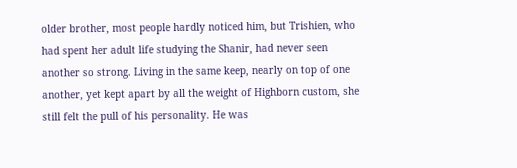older brother, most people hardly noticed him, but Trishien, who had spent her adult life studying the Shanir, had never seen another so strong. Living in the same keep, nearly on top of one another, yet kept apart by all the weight of Highborn custom, she still felt the pull of his personality. He was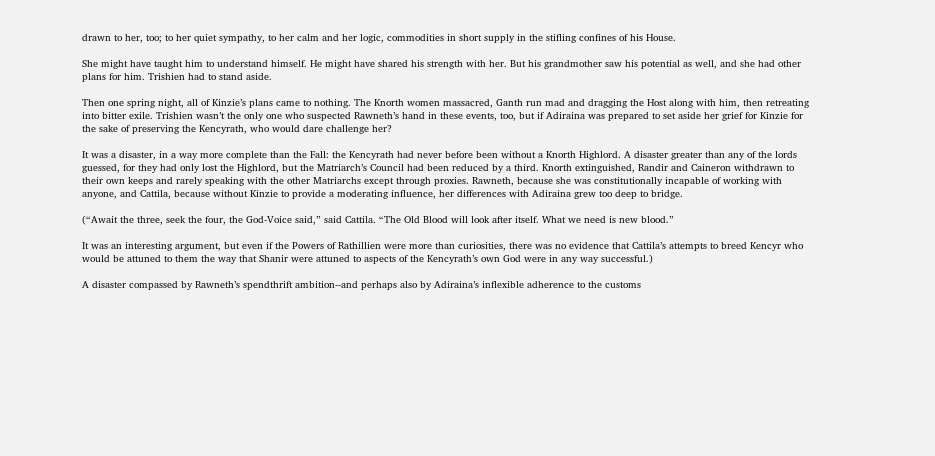drawn to her, too; to her quiet sympathy, to her calm and her logic, commodities in short supply in the stifling confines of his House.

She might have taught him to understand himself. He might have shared his strength with her. But his grandmother saw his potential as well, and she had other plans for him. Trishien had to stand aside.

Then one spring night, all of Kinzie’s plans came to nothing. The Knorth women massacred, Ganth run mad and dragging the Host along with him, then retreating into bitter exile. Trishien wasn’t the only one who suspected Rawneth’s hand in these events, too, but if Adiraina was prepared to set aside her grief for Kinzie for the sake of preserving the Kencyrath, who would dare challenge her?

It was a disaster, in a way more complete than the Fall: the Kencyrath had never before been without a Knorth Highlord. A disaster greater than any of the lords guessed, for they had only lost the Highlord, but the Matriarch’s Council had been reduced by a third. Knorth extinguished, Randir and Caineron withdrawn to their own keeps and rarely speaking with the other Matriarchs except through proxies. Rawneth, because she was constitutionally incapable of working with anyone, and Cattila, because without Kinzie to provide a moderating influence, her differences with Adiraina grew too deep to bridge.

(“Await the three, seek the four, the God-Voice said,” said Cattila. “The Old Blood will look after itself. What we need is new blood.”

It was an interesting argument, but even if the Powers of Rathillien were more than curiosities, there was no evidence that Cattila’s attempts to breed Kencyr who would be attuned to them the way that Shanir were attuned to aspects of the Kencyrath’s own God were in any way successful.)

A disaster compassed by Rawneth’s spendthrift ambition--and perhaps also by Adiraina’s inflexible adherence to the customs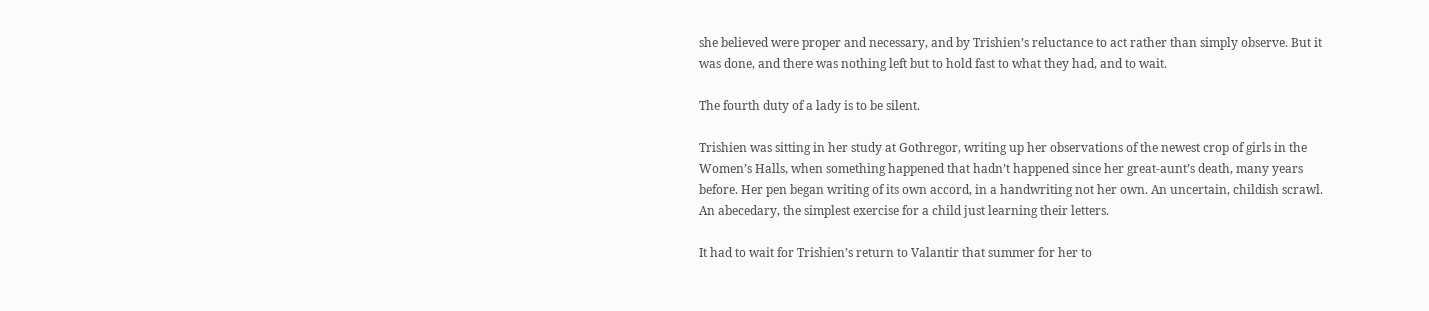she believed were proper and necessary, and by Trishien’s reluctance to act rather than simply observe. But it was done, and there was nothing left but to hold fast to what they had, and to wait.

The fourth duty of a lady is to be silent.

Trishien was sitting in her study at Gothregor, writing up her observations of the newest crop of girls in the Women’s Halls, when something happened that hadn’t happened since her great-aunt’s death, many years before. Her pen began writing of its own accord, in a handwriting not her own. An uncertain, childish scrawl. An abecedary, the simplest exercise for a child just learning their letters.

It had to wait for Trishien’s return to Valantir that summer for her to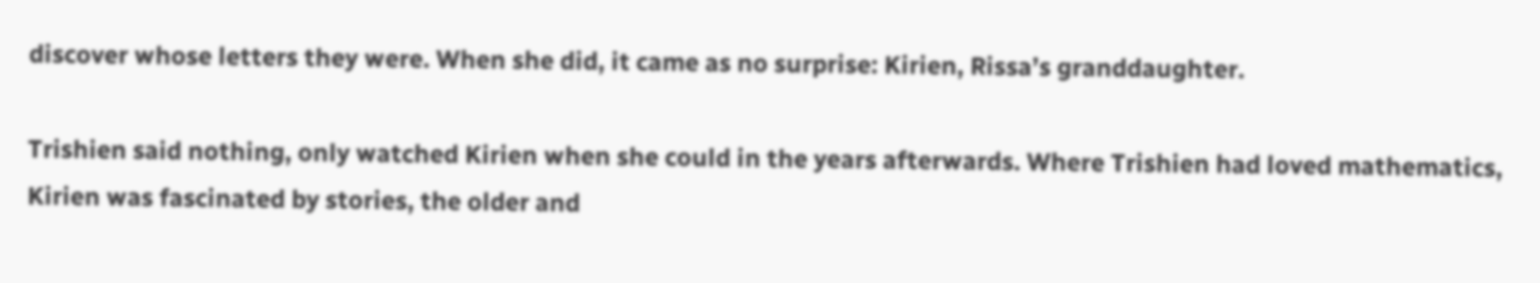discover whose letters they were. When she did, it came as no surprise: Kirien, Rissa’s granddaughter.

Trishien said nothing, only watched Kirien when she could in the years afterwards. Where Trishien had loved mathematics, Kirien was fascinated by stories, the older and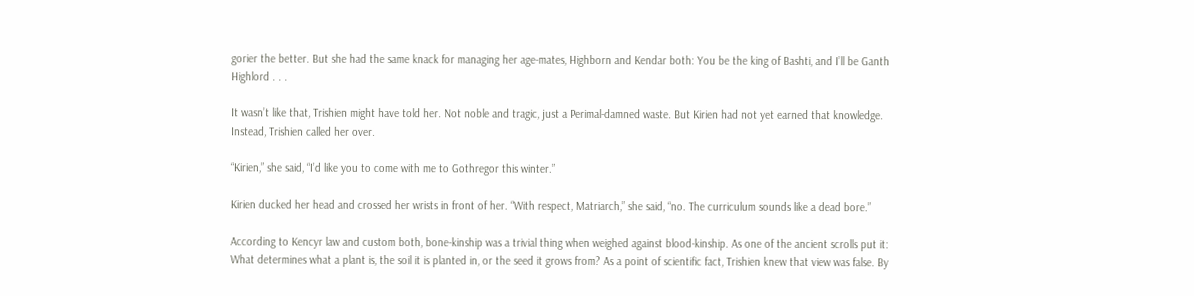gorier the better. But she had the same knack for managing her age-mates, Highborn and Kendar both: You be the king of Bashti, and I’ll be Ganth Highlord . . .

It wasn’t like that, Trishien might have told her. Not noble and tragic, just a Perimal-damned waste. But Kirien had not yet earned that knowledge. Instead, Trishien called her over.

“Kirien,” she said, “I’d like you to come with me to Gothregor this winter.”

Kirien ducked her head and crossed her wrists in front of her. “With respect, Matriarch,” she said, “no. The curriculum sounds like a dead bore.”

According to Kencyr law and custom both, bone-kinship was a trivial thing when weighed against blood-kinship. As one of the ancient scrolls put it: What determines what a plant is, the soil it is planted in, or the seed it grows from? As a point of scientific fact, Trishien knew that view was false. By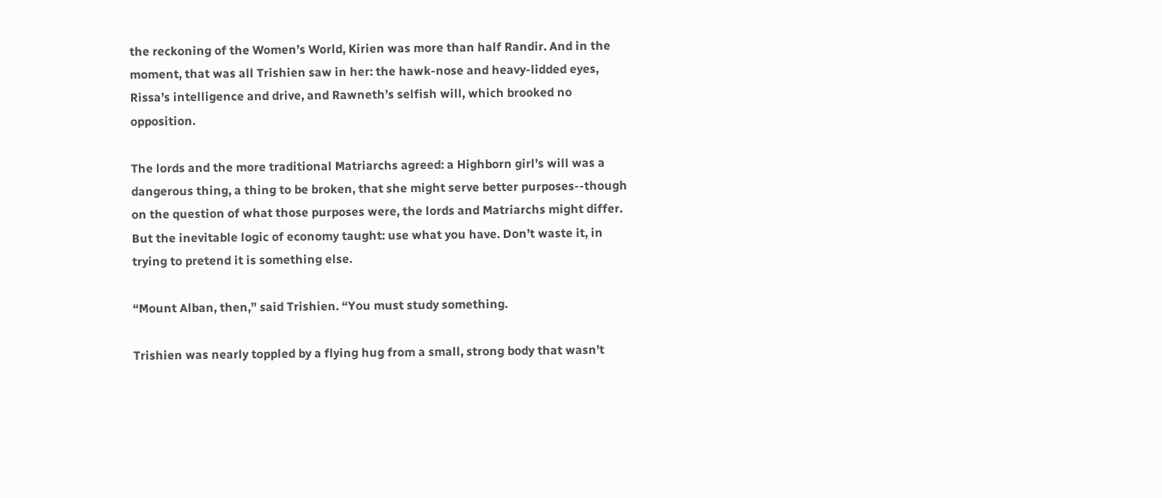the reckoning of the Women’s World, Kirien was more than half Randir. And in the moment, that was all Trishien saw in her: the hawk-nose and heavy-lidded eyes, Rissa’s intelligence and drive, and Rawneth’s selfish will, which brooked no opposition.

The lords and the more traditional Matriarchs agreed: a Highborn girl’s will was a dangerous thing, a thing to be broken, that she might serve better purposes--though on the question of what those purposes were, the lords and Matriarchs might differ. But the inevitable logic of economy taught: use what you have. Don’t waste it, in trying to pretend it is something else.

“Mount Alban, then,” said Trishien. “You must study something.

Trishien was nearly toppled by a flying hug from a small, strong body that wasn’t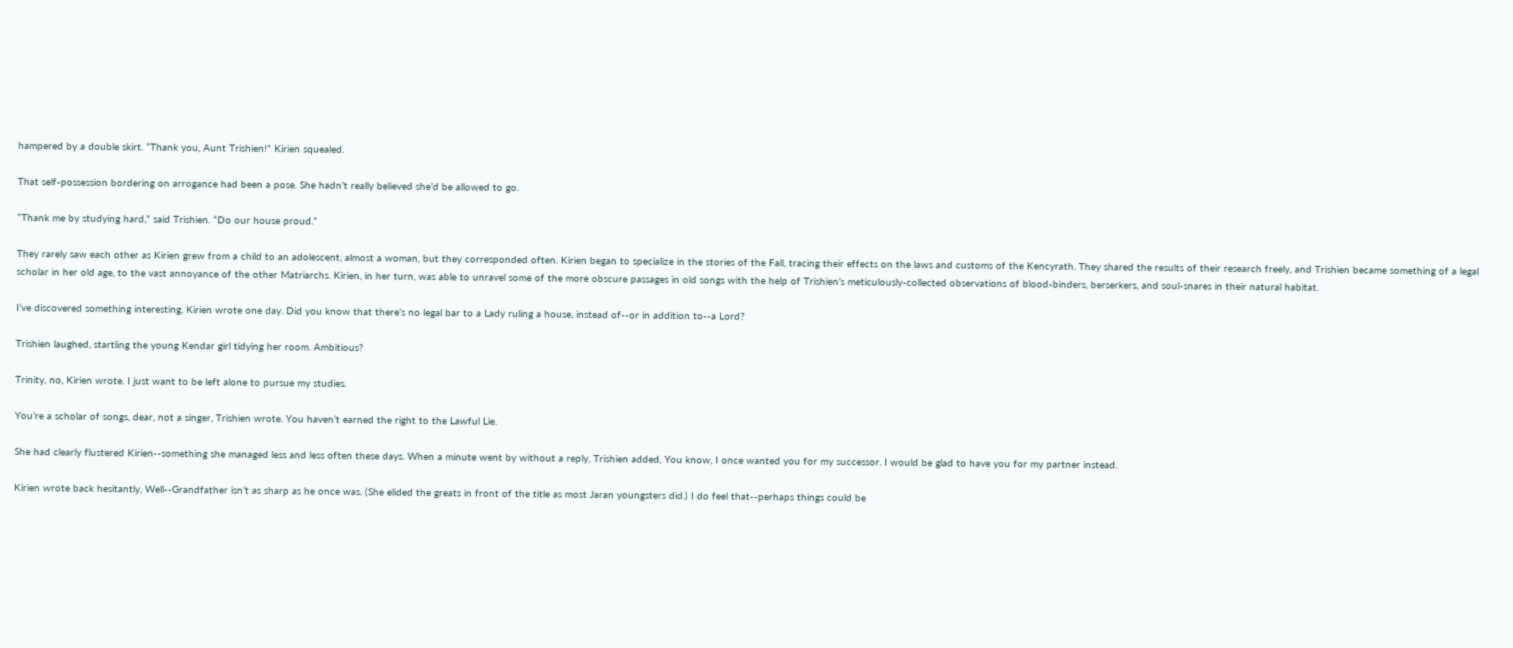hampered by a double skirt. “Thank you, Aunt Trishien!” Kirien squealed.

That self-possession bordering on arrogance had been a pose. She hadn’t really believed she’d be allowed to go.

“Thank me by studying hard,” said Trishien. “Do our house proud.”

They rarely saw each other as Kirien grew from a child to an adolescent, almost a woman, but they corresponded often. Kirien began to specialize in the stories of the Fall, tracing their effects on the laws and customs of the Kencyrath. They shared the results of their research freely, and Trishien became something of a legal scholar in her old age, to the vast annoyance of the other Matriarchs. Kirien, in her turn, was able to unravel some of the more obscure passages in old songs with the help of Trishien’s meticulously-collected observations of blood-binders, berserkers, and soul-snares in their natural habitat.

I’ve discovered something interesting, Kirien wrote one day. Did you know that there’s no legal bar to a Lady ruling a house, instead of--or in addition to--a Lord?

Trishien laughed, startling the young Kendar girl tidying her room. Ambitious?

Trinity, no, Kirien wrote. I just want to be left alone to pursue my studies.

You’re a scholar of songs, dear, not a singer, Trishien wrote. You haven’t earned the right to the Lawful Lie.

She had clearly flustered Kirien--something she managed less and less often these days. When a minute went by without a reply, Trishien added, You know, I once wanted you for my successor. I would be glad to have you for my partner instead.

Kirien wrote back hesitantly, Well--Grandfather isn’t as sharp as he once was. (She elided the greats in front of the title as most Jaran youngsters did.) I do feel that--perhaps things could be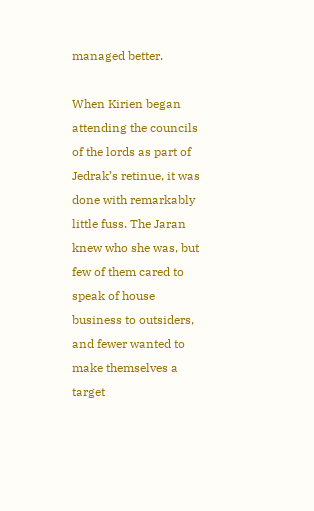managed better.

When Kirien began attending the councils of the lords as part of Jedrak’s retinue, it was done with remarkably little fuss. The Jaran knew who she was, but few of them cared to speak of house business to outsiders, and fewer wanted to make themselves a target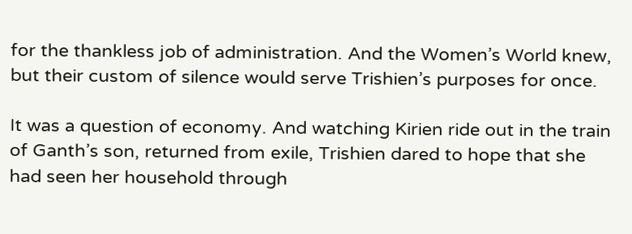for the thankless job of administration. And the Women’s World knew, but their custom of silence would serve Trishien’s purposes for once.

It was a question of economy. And watching Kirien ride out in the train of Ganth’s son, returned from exile, Trishien dared to hope that she had seen her household through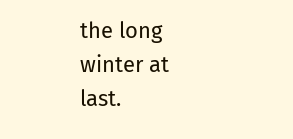the long winter at last.